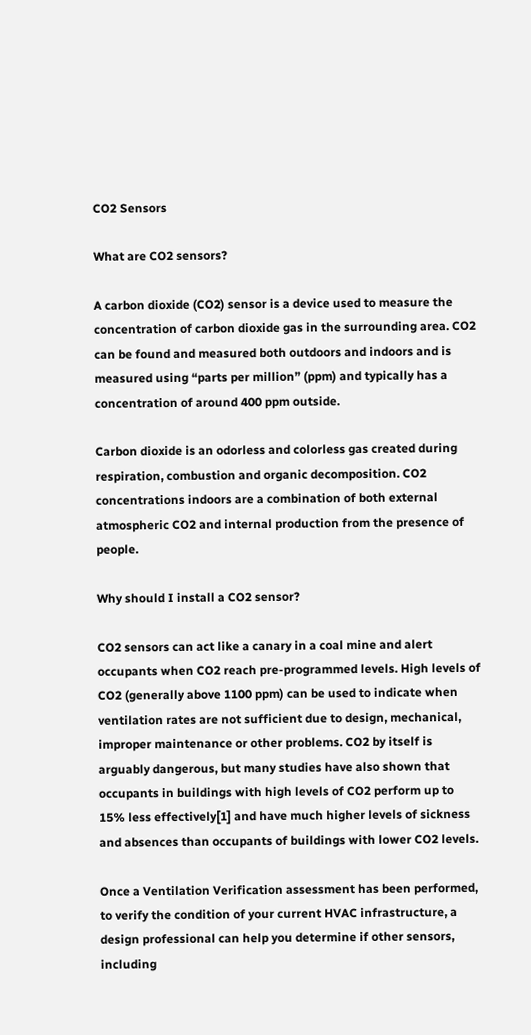CO2 Sensors

What are CO2 sensors?

A carbon dioxide (CO2) sensor is a device used to measure the concentration of carbon dioxide gas in the surrounding area. CO2 can be found and measured both outdoors and indoors and is measured using “parts per million” (ppm) and typically has a concentration of around 400 ppm outside.

Carbon dioxide is an odorless and colorless gas created during respiration, combustion and organic decomposition. CO2 concentrations indoors are a combination of both external atmospheric CO2 and internal production from the presence of people.

Why should I install a CO2 sensor?

CO2 sensors can act like a canary in a coal mine and alert occupants when CO2 reach pre-programmed levels. High levels of CO2 (generally above 1100 ppm) can be used to indicate when ventilation rates are not sufficient due to design, mechanical, improper maintenance or other problems. CO2 by itself is arguably dangerous, but many studies have also shown that occupants in buildings with high levels of CO2 perform up to 15% less effectively[1] and have much higher levels of sickness and absences than occupants of buildings with lower CO2 levels.

Once a Ventilation Verification assessment has been performed, to verify the condition of your current HVAC infrastructure, a design professional can help you determine if other sensors, including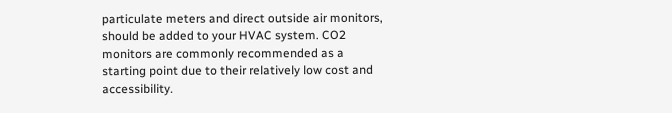particulate meters and direct outside air monitors, should be added to your HVAC system. CO2 monitors are commonly recommended as a starting point due to their relatively low cost and accessibility.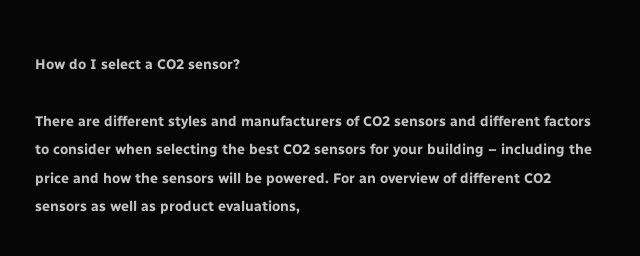How do I select a CO2 sensor?

There are different styles and manufacturers of CO2 sensors and different factors to consider when selecting the best CO2 sensors for your building – including the price and how the sensors will be powered. For an overview of different CO2 sensors as well as product evaluations,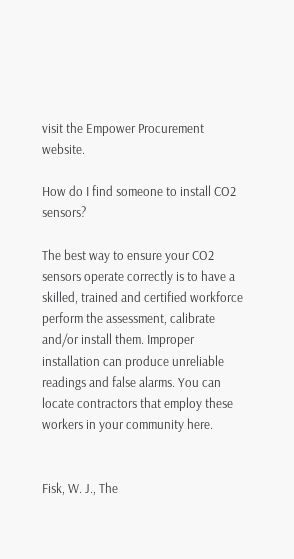visit the Empower Procurement website.

How do I find someone to install CO2 sensors?

The best way to ensure your CO2 sensors operate correctly is to have a skilled, trained and certified workforce perform the assessment, calibrate and/or install them. Improper installation can produce unreliable readings and false alarms. You can locate contractors that employ these workers in your community here.


Fisk, W. J., The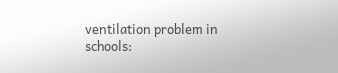ventilation problem in schools: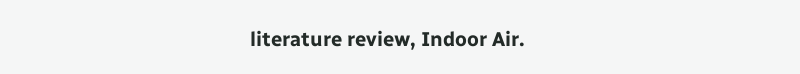literature review, Indoor Air.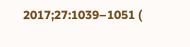2017;27:1039–1051 (